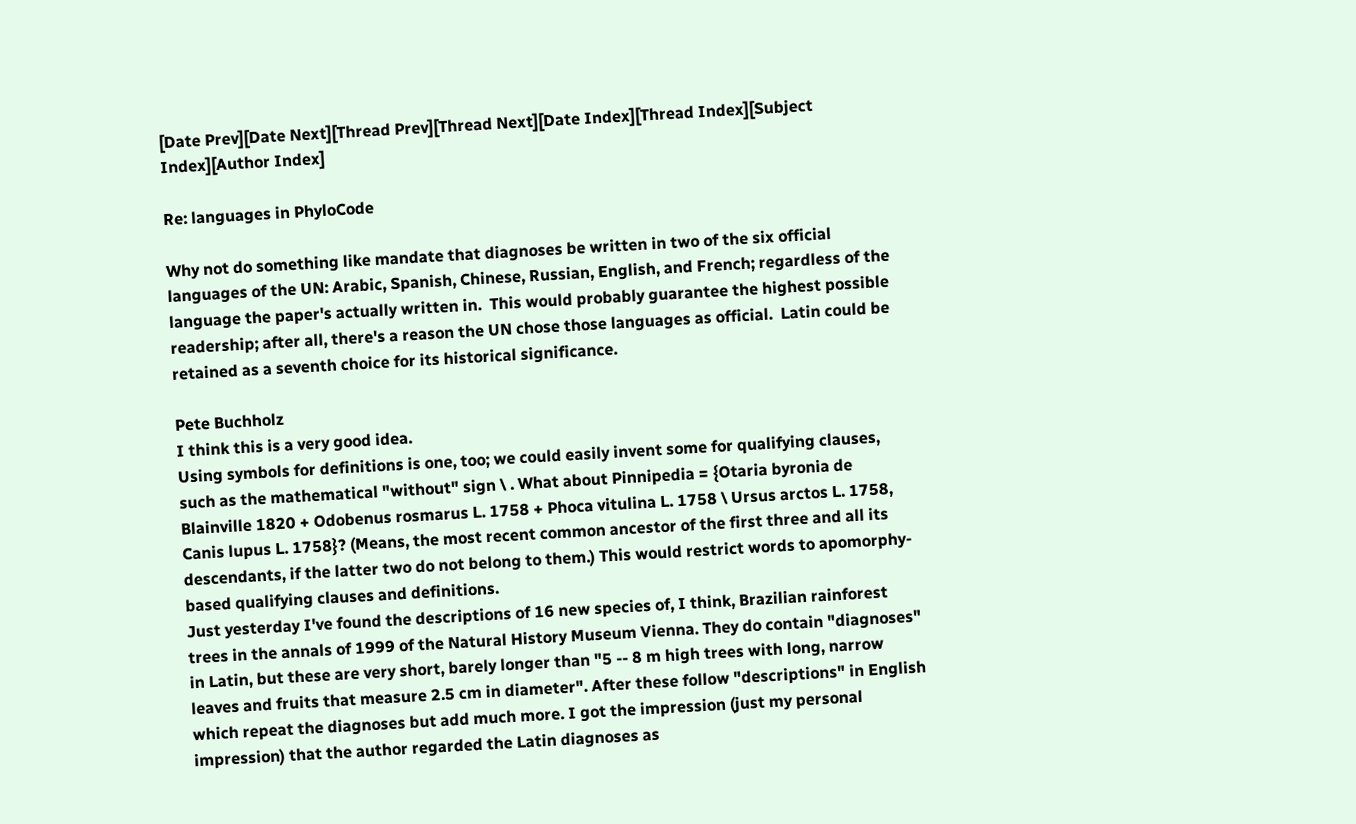[Date Prev][Date Next][Thread Prev][Thread Next][Date Index][Thread Index][Subject Index][Author Index]

Re: languages in PhyloCode

Why not do something like mandate that diagnoses be written in two of the six official languages of the UN: Arabic, Spanish, Chinese, Russian, English, and French; regardless of the language the paper's actually written in.  This would probably guarantee the highest possible readership; after all, there's a reason the UN chose those languages as official.  Latin could be retained as a seventh choice for its historical significance.

Pete Buchholz
I think this is a very good idea.
Using symbols for definitions is one, too; we could easily invent some for qualifying clauses, such as the mathematical "without" sign \ . What about Pinnipedia = {Otaria byronia de Blainville 1820 + Odobenus rosmarus L. 1758 + Phoca vitulina L. 1758 \ Ursus arctos L. 1758, Canis lupus L. 1758}? (Means, the most recent common ancestor of the first three and all its descendants, if the latter two do not belong to them.) This would restrict words to apomorphy-based qualifying clauses and definitions.
Just yesterday I've found the descriptions of 16 new species of, I think, Brazilian rainforest trees in the annals of 1999 of the Natural History Museum Vienna. They do contain "diagnoses" in Latin, but these are very short, barely longer than "5 -- 8 m high trees with long, narrow leaves and fruits that measure 2.5 cm in diameter". After these follow "descriptions" in English which repeat the diagnoses but add much more. I got the impression (just my personal impression) that the author regarded the Latin diagnoses as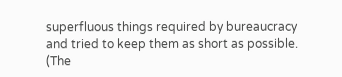superfluous things required by bureaucracy and tried to keep them as short as possible. (The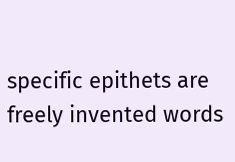specific epithets are freely invented words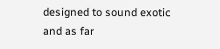designed to sound exotic and as far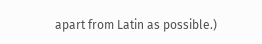apart from Latin as possible.)